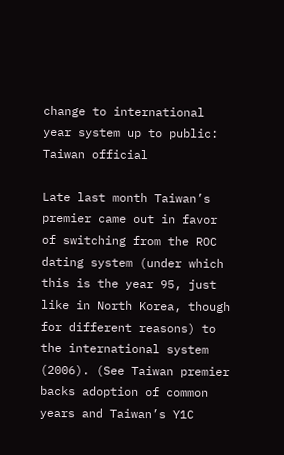change to international year system up to public: Taiwan official

Late last month Taiwan’s premier came out in favor of switching from the ROC dating system (under which this is the year 95, just like in North Korea, though for different reasons) to the international system (2006). (See Taiwan premier backs adoption of common years and Taiwan’s Y1C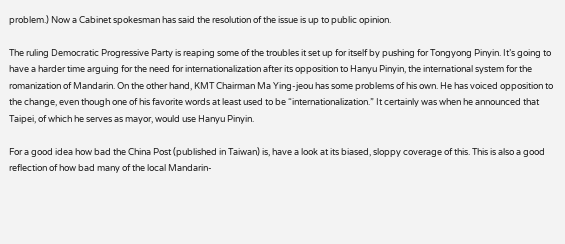problem.) Now a Cabinet spokesman has said the resolution of the issue is up to public opinion.

The ruling Democratic Progressive Party is reaping some of the troubles it set up for itself by pushing for Tongyong Pinyin. It’s going to have a harder time arguing for the need for internationalization after its opposition to Hanyu Pinyin, the international system for the romanization of Mandarin. On the other hand, KMT Chairman Ma Ying-jeou has some problems of his own. He has voiced opposition to the change, even though one of his favorite words at least used to be “internationalization.” It certainly was when he announced that Taipei, of which he serves as mayor, would use Hanyu Pinyin.

For a good idea how bad the China Post (published in Taiwan) is, have a look at its biased, sloppy coverage of this. This is also a good reflection of how bad many of the local Mandarin-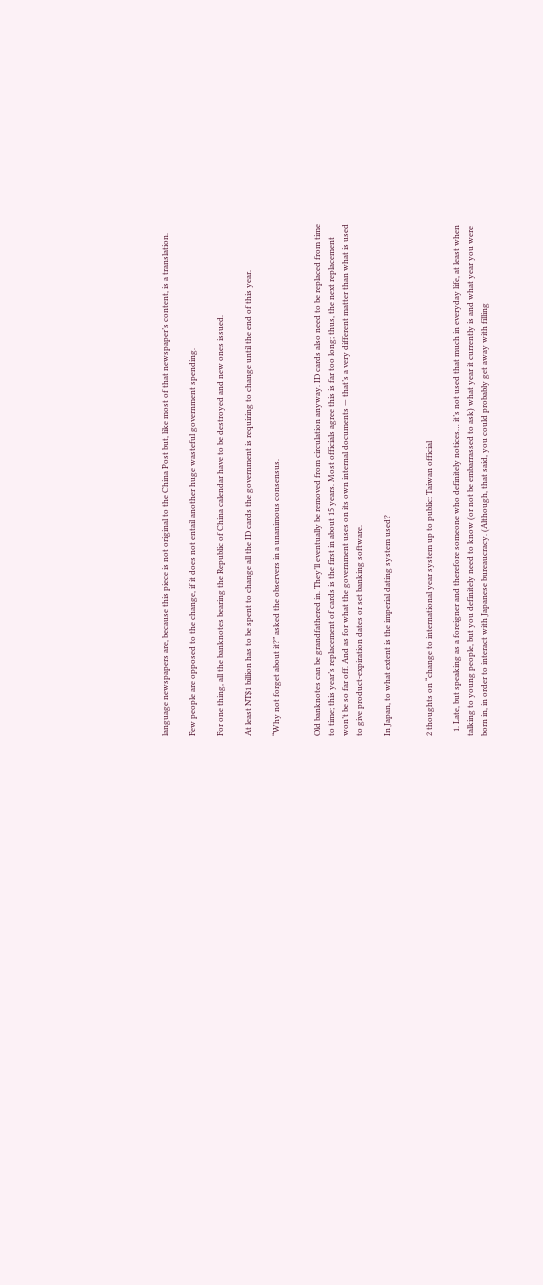language newspapers are, because this piece is not original to the China Post but, like most of that newspaper’s content, is a translation.

Few people are opposed to the change, if it does not entail another huge wasteful government spending.

For one thing, all the banknotes bearing the Republic of China calendar have to be destroyed and new ones issued.

At least NT$1 billion has to be spent to change all the ID cards the government is requiring to change until the end of this year.

“Why not forget about it?” asked the observers in a unanimous consensus.


Old banknotes can be grandfathered in. They’ll eventually be removed from circulation anyway. ID cards also need to be replaced from time to time; this year’s replacement of cards is the first in about 15 years. Most officials agree this is far too long; thus, the next replacement won’t be so far off. And as for what the government uses on its own internal documents — that’s a very different matter than what is used to give product-expiration dates or set banking software.

In Japan, to what extent is the imperial dating system used?


2 thoughts on “change to international year system up to public: Taiwan official

  1. Late, but speaking as a foreigner and therefore someone who definitely notices… it’s not used that much in everyday life, at least when talking to young people, but you definitely need to know (or not be embarrassed to ask) what year it currently is and what year you were born in, in order to interact with Japanese bureaucracy. (Although, that said, you could probably get away with filling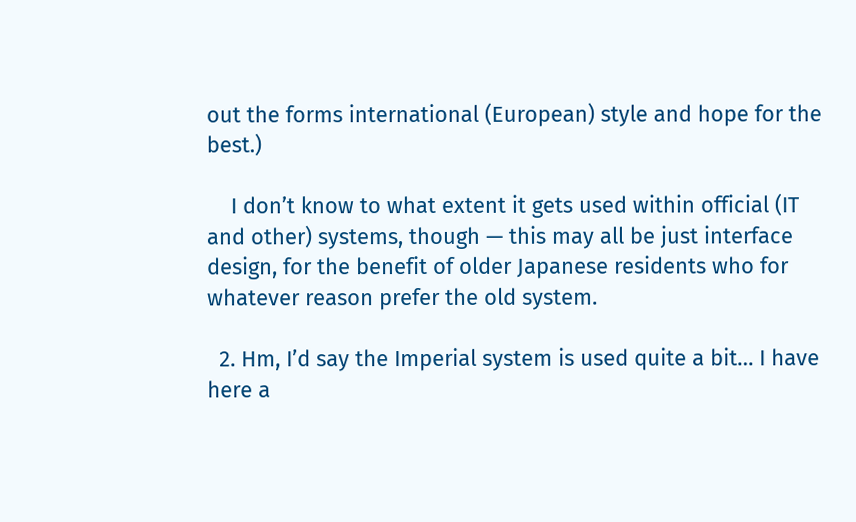out the forms international (European) style and hope for the best.)

    I don’t know to what extent it gets used within official (IT and other) systems, though — this may all be just interface design, for the benefit of older Japanese residents who for whatever reason prefer the old system.

  2. Hm, I’d say the Imperial system is used quite a bit… I have here a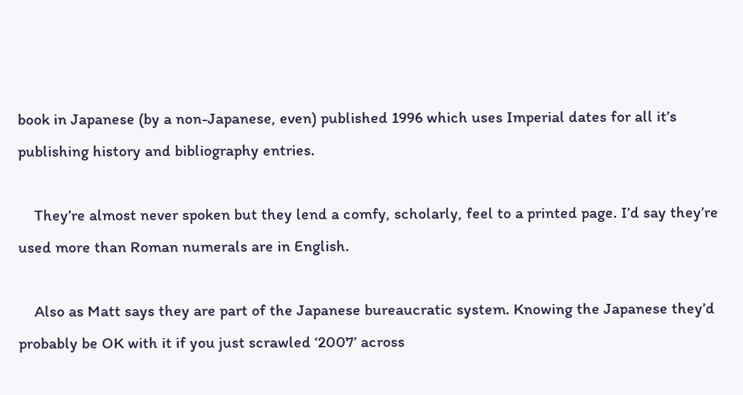book in Japanese (by a non-Japanese, even) published 1996 which uses Imperial dates for all it’s publishing history and bibliography entries.

    They’re almost never spoken but they lend a comfy, scholarly, feel to a printed page. I’d say they’re used more than Roman numerals are in English.

    Also as Matt says they are part of the Japanese bureaucratic system. Knowing the Japanese they’d probably be OK with it if you just scrawled ‘2007’ across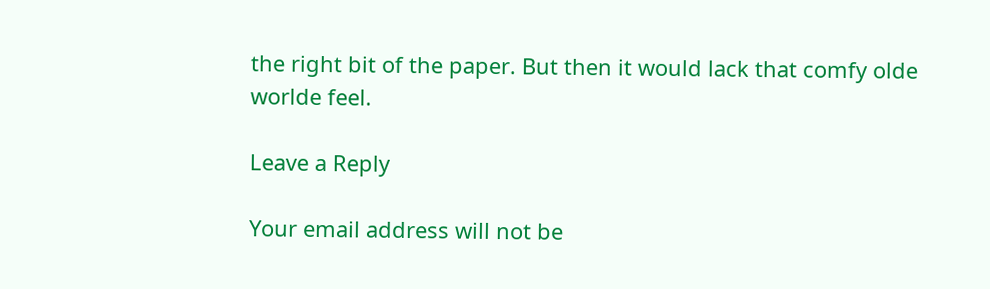the right bit of the paper. But then it would lack that comfy olde worlde feel.

Leave a Reply

Your email address will not be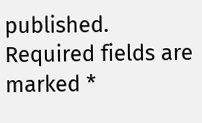published. Required fields are marked *